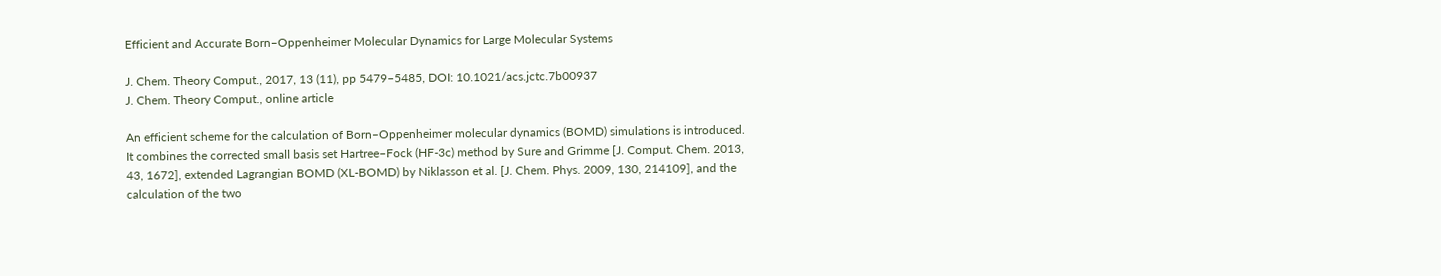Efficient and Accurate Born–Oppenheimer Molecular Dynamics for Large Molecular Systems

J. Chem. Theory Comput., 2017, 13 (11), pp 5479–5485, DOI: 10.1021/acs.jctc.7b00937
J. Chem. Theory Comput., online article

An efficient scheme for the calculation of Born–Oppenheimer molecular dynamics (BOMD) simulations is introduced. It combines the corrected small basis set Hartree–Fock (HF-3c) method by Sure and Grimme [J. Comput. Chem. 2013, 43, 1672], extended Lagrangian BOMD (XL-BOMD) by Niklasson et al. [J. Chem. Phys. 2009, 130, 214109], and the calculation of the two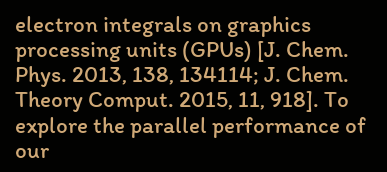electron integrals on graphics processing units (GPUs) [J. Chem. Phys. 2013, 138, 134114; J. Chem. Theory Comput. 2015, 11, 918]. To explore the parallel performance of our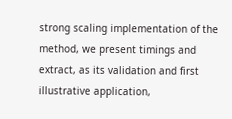strong scaling implementation of the method, we present timings and extract, as its validation and first illustrative application,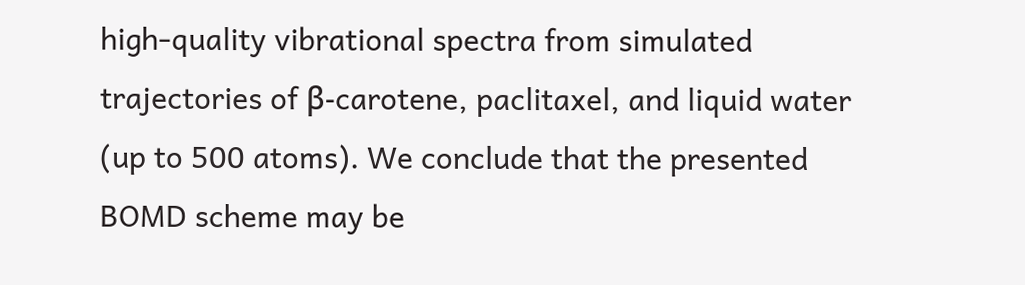high-quality vibrational spectra from simulated trajectories of β-carotene, paclitaxel, and liquid water (up to 500 atoms). We conclude that the presented BOMD scheme may be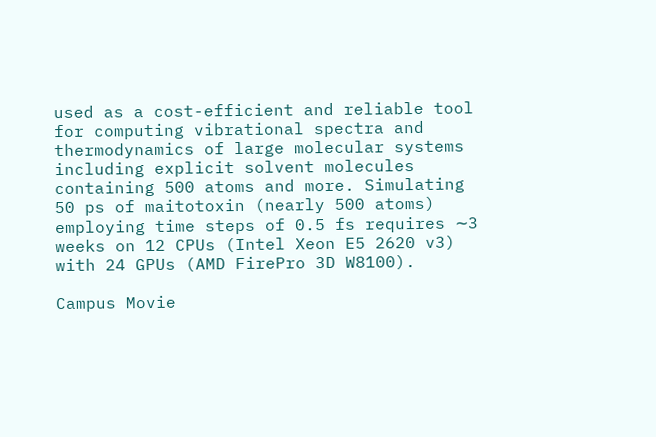used as a cost-efficient and reliable tool for computing vibrational spectra and thermodynamics of large molecular systems including explicit solvent molecules containing 500 atoms and more. Simulating 50 ps of maitotoxin (nearly 500 atoms) employing time steps of 0.5 fs requires ∼3 weeks on 12 CPUs (Intel Xeon E5 2620 v3) with 24 GPUs (AMD FirePro 3D W8100).

Campus Movie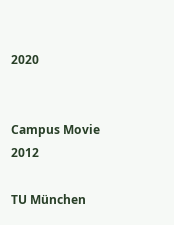2020


Campus Movie 2012

TU München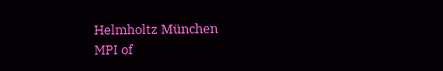Helmholtz München
MPI of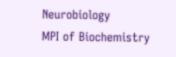Neurobiology
MPI of Biochemistry